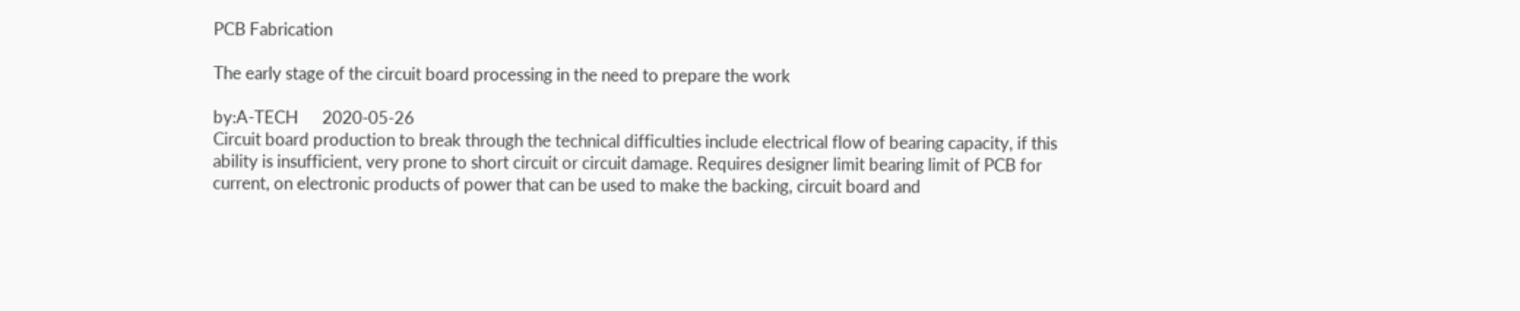PCB Fabrication

The early stage of the circuit board processing in the need to prepare the work

by:A-TECH      2020-05-26
Circuit board production to break through the technical difficulties include electrical flow of bearing capacity, if this ability is insufficient, very prone to short circuit or circuit damage. Requires designer limit bearing limit of PCB for current, on electronic products of power that can be used to make the backing, circuit board and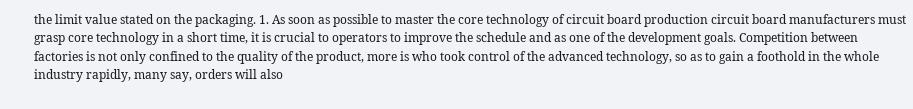the limit value stated on the packaging. 1. As soon as possible to master the core technology of circuit board production circuit board manufacturers must grasp core technology in a short time, it is crucial to operators to improve the schedule and as one of the development goals. Competition between factories is not only confined to the quality of the product, more is who took control of the advanced technology, so as to gain a foothold in the whole industry rapidly, many say, orders will also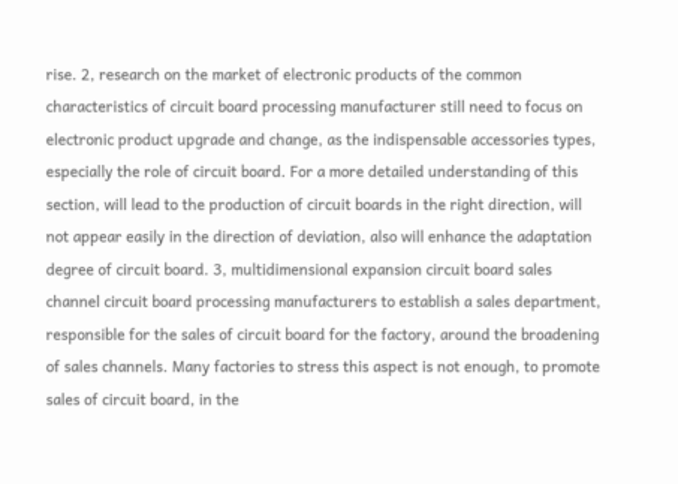rise. 2, research on the market of electronic products of the common characteristics of circuit board processing manufacturer still need to focus on electronic product upgrade and change, as the indispensable accessories types, especially the role of circuit board. For a more detailed understanding of this section, will lead to the production of circuit boards in the right direction, will not appear easily in the direction of deviation, also will enhance the adaptation degree of circuit board. 3, multidimensional expansion circuit board sales channel circuit board processing manufacturers to establish a sales department, responsible for the sales of circuit board for the factory, around the broadening of sales channels. Many factories to stress this aspect is not enough, to promote sales of circuit board, in the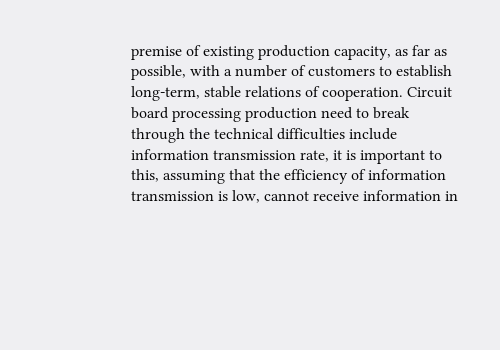premise of existing production capacity, as far as possible, with a number of customers to establish long-term, stable relations of cooperation. Circuit board processing production need to break through the technical difficulties include information transmission rate, it is important to this, assuming that the efficiency of information transmission is low, cannot receive information in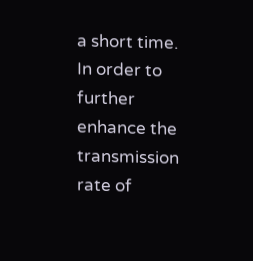a short time. In order to further enhance the transmission rate of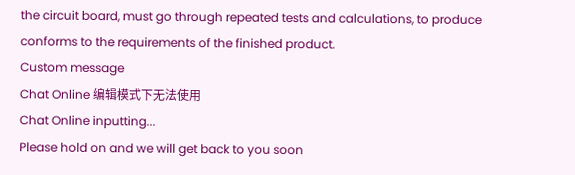the circuit board, must go through repeated tests and calculations, to produce conforms to the requirements of the finished product.
Custom message
Chat Online 编辑模式下无法使用
Chat Online inputting...
Please hold on and we will get back to you soon